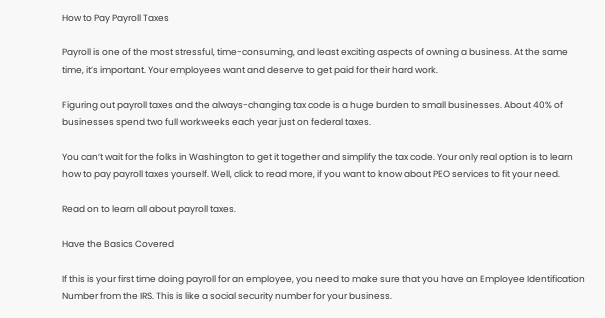How to Pay Payroll Taxes

Payroll is one of the most stressful, time-consuming, and least exciting aspects of owning a business. At the same time, it’s important. Your employees want and deserve to get paid for their hard work.

Figuring out payroll taxes and the always-changing tax code is a huge burden to small businesses. About 40% of businesses spend two full workweeks each year just on federal taxes.

You can’t wait for the folks in Washington to get it together and simplify the tax code. Your only real option is to learn how to pay payroll taxes yourself. Well, click to read more, if you want to know about PEO services to fit your need.

Read on to learn all about payroll taxes.

Have the Basics Covered

If this is your first time doing payroll for an employee, you need to make sure that you have an Employee Identification Number from the IRS. This is like a social security number for your business.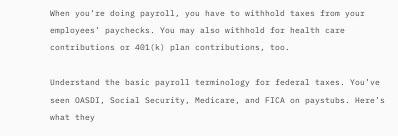When you’re doing payroll, you have to withhold taxes from your employees’ paychecks. You may also withhold for health care contributions or 401(k) plan contributions, too.

Understand the basic payroll terminology for federal taxes. You’ve seen OASDI, Social Security, Medicare, and FICA on paystubs. Here’s what they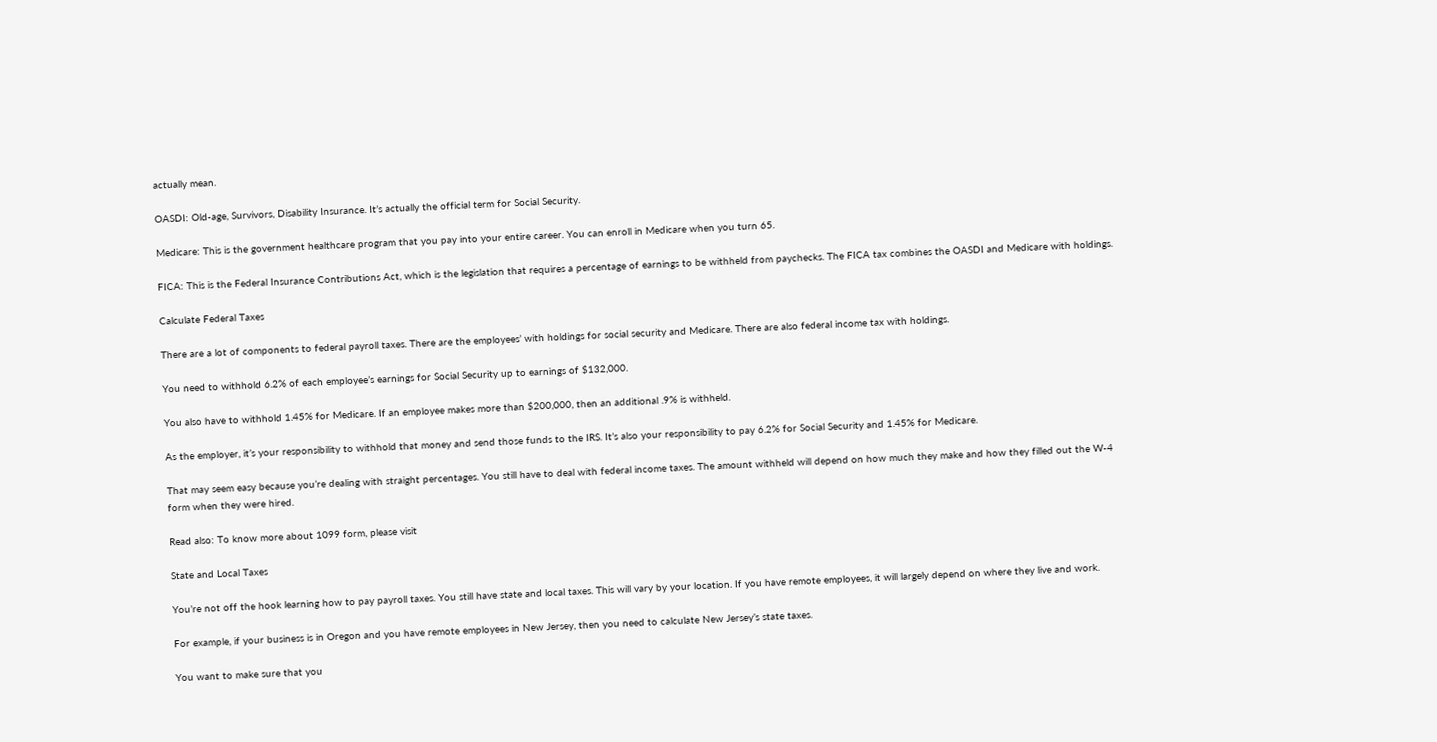actually mean.

OASDI: Old-age, Survivors, Disability Insurance. It’s actually the official term for Social Security.

Medicare: This is the government healthcare program that you pay into your entire career. You can enroll in Medicare when you turn 65.

FICA: This is the Federal Insurance Contributions Act, which is the legislation that requires a percentage of earnings to be withheld from paychecks. The FICA tax combines the OASDI and Medicare with holdings.

Calculate Federal Taxes

There are a lot of components to federal payroll taxes. There are the employees’ with holdings for social security and Medicare. There are also federal income tax with holdings.

You need to withhold 6.2% of each employee’s earnings for Social Security up to earnings of $132,000.

You also have to withhold 1.45% for Medicare. If an employee makes more than $200,000, then an additional .9% is withheld.

As the employer, it’s your responsibility to withhold that money and send those funds to the IRS. It’s also your responsibility to pay 6.2% for Social Security and 1.45% for Medicare.

That may seem easy because you’re dealing with straight percentages. You still have to deal with federal income taxes. The amount withheld will depend on how much they make and how they filled out the W-4 form when they were hired.

Read also: To know more about 1099 form, please visit

State and Local Taxes

You’re not off the hook learning how to pay payroll taxes. You still have state and local taxes. This will vary by your location. If you have remote employees, it will largely depend on where they live and work.

For example, if your business is in Oregon and you have remote employees in New Jersey, then you need to calculate New Jersey’s state taxes.

You want to make sure that you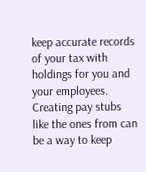keep accurate records of your tax with holdings for you and your employees. Creating pay stubs like the ones from can be a way to keep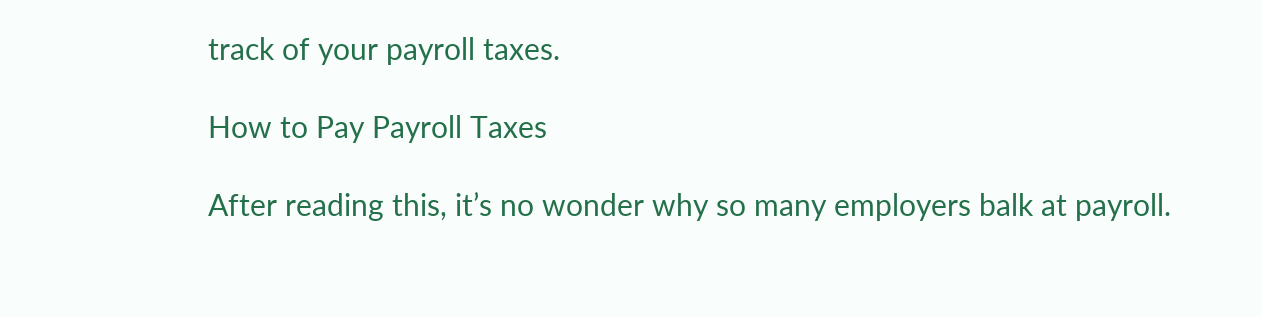track of your payroll taxes.

How to Pay Payroll Taxes

After reading this, it’s no wonder why so many employers balk at payroll.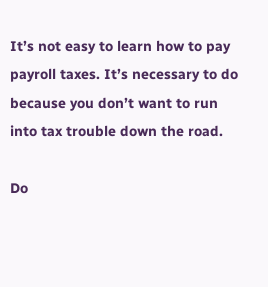It’s not easy to learn how to pay payroll taxes. It’s necessary to do because you don’t want to run into tax trouble down the road.

Do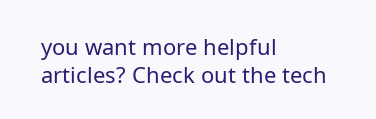you want more helpful articles? Check out the tech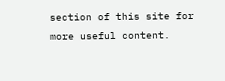section of this site for more useful content.